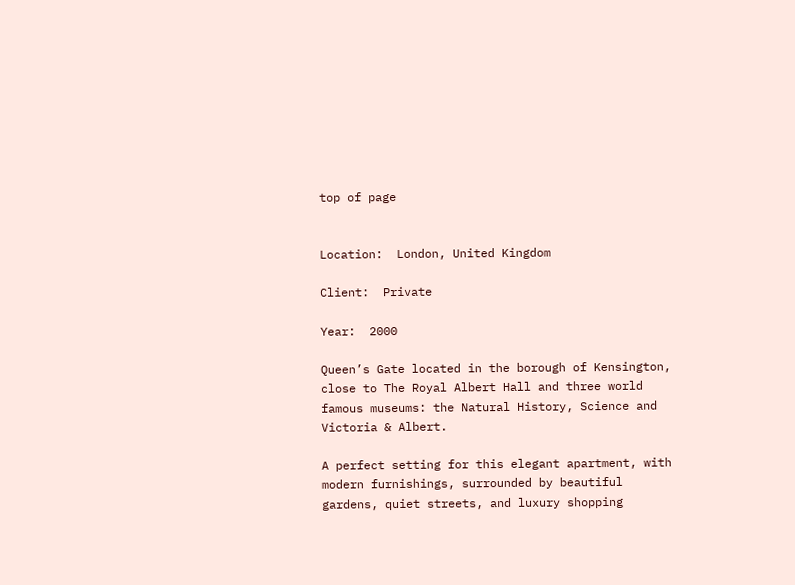top of page


Location:  London, United Kingdom

Client:  Private

Year:  2000

Queen’s Gate located in the borough of Kensington, close to The Royal Albert Hall and three world famous museums: the Natural History, Science and Victoria & Albert.

A perfect setting for this elegant apartment, with modern furnishings, surrounded by beautiful gardens, quiet streets, and luxury shopping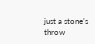just a stone’s throw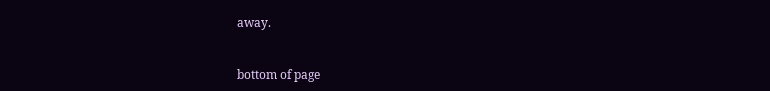away.


bottom of page